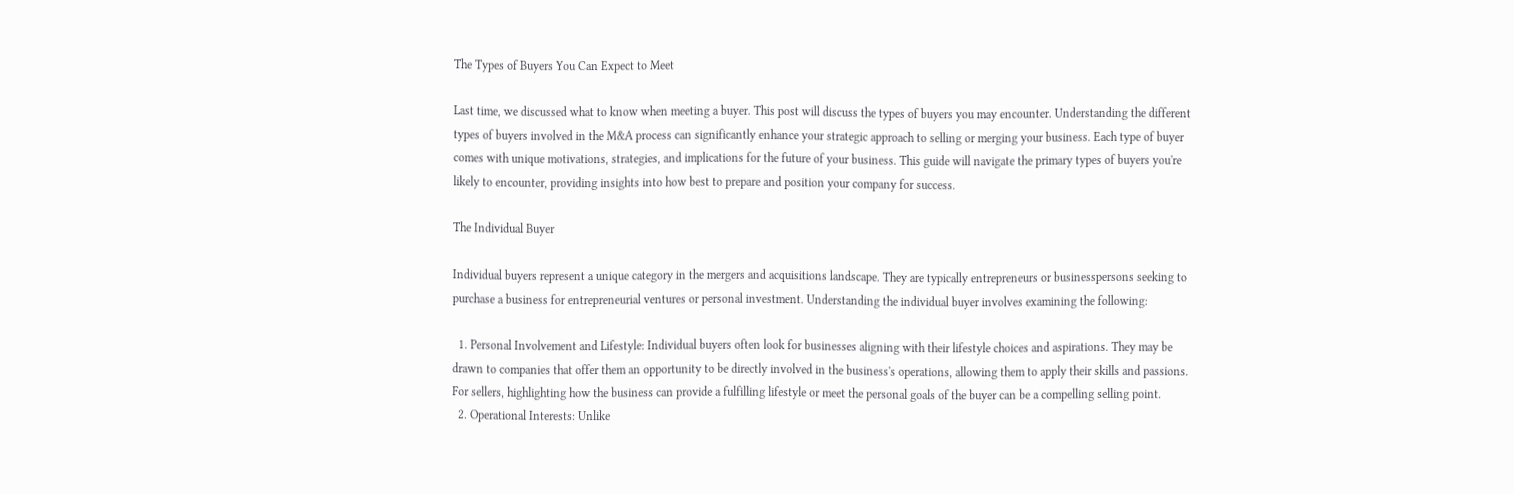The Types of Buyers You Can Expect to Meet

Last time, we discussed what to know when meeting a buyer. This post will discuss the types of buyers you may encounter. Understanding the different types of buyers involved in the M&A process can significantly enhance your strategic approach to selling or merging your business. Each type of buyer comes with unique motivations, strategies, and implications for the future of your business. This guide will navigate the primary types of buyers you're likely to encounter, providing insights into how best to prepare and position your company for success.

The Individual Buyer

Individual buyers represent a unique category in the mergers and acquisitions landscape. They are typically entrepreneurs or businesspersons seeking to purchase a business for entrepreneurial ventures or personal investment. Understanding the individual buyer involves examining the following:

  1. Personal Involvement and Lifestyle: Individual buyers often look for businesses aligning with their lifestyle choices and aspirations. They may be drawn to companies that offer them an opportunity to be directly involved in the business's operations, allowing them to apply their skills and passions. For sellers, highlighting how the business can provide a fulfilling lifestyle or meet the personal goals of the buyer can be a compelling selling point.
  2. Operational Interests: Unlike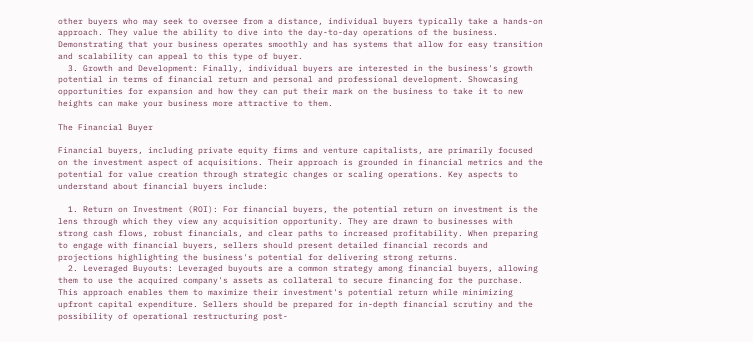other buyers who may seek to oversee from a distance, individual buyers typically take a hands-on approach. They value the ability to dive into the day-to-day operations of the business. Demonstrating that your business operates smoothly and has systems that allow for easy transition and scalability can appeal to this type of buyer.
  3. Growth and Development: Finally, individual buyers are interested in the business's growth potential in terms of financial return and personal and professional development. Showcasing opportunities for expansion and how they can put their mark on the business to take it to new heights can make your business more attractive to them.

The Financial Buyer

Financial buyers, including private equity firms and venture capitalists, are primarily focused on the investment aspect of acquisitions. Their approach is grounded in financial metrics and the potential for value creation through strategic changes or scaling operations. Key aspects to understand about financial buyers include:

  1. Return on Investment (ROI): For financial buyers, the potential return on investment is the lens through which they view any acquisition opportunity. They are drawn to businesses with strong cash flows, robust financials, and clear paths to increased profitability. When preparing to engage with financial buyers, sellers should present detailed financial records and projections highlighting the business's potential for delivering strong returns.
  2. Leveraged Buyouts: Leveraged buyouts are a common strategy among financial buyers, allowing them to use the acquired company's assets as collateral to secure financing for the purchase. This approach enables them to maximize their investment's potential return while minimizing upfront capital expenditure. Sellers should be prepared for in-depth financial scrutiny and the possibility of operational restructuring post-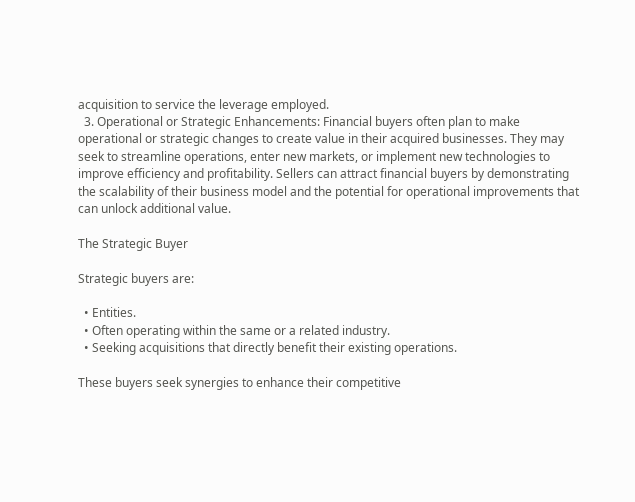acquisition to service the leverage employed.
  3. Operational or Strategic Enhancements: Financial buyers often plan to make operational or strategic changes to create value in their acquired businesses. They may seek to streamline operations, enter new markets, or implement new technologies to improve efficiency and profitability. Sellers can attract financial buyers by demonstrating the scalability of their business model and the potential for operational improvements that can unlock additional value.

The Strategic Buyer

Strategic buyers are:

  • Entities.
  • Often operating within the same or a related industry.
  • Seeking acquisitions that directly benefit their existing operations.

These buyers seek synergies to enhance their competitive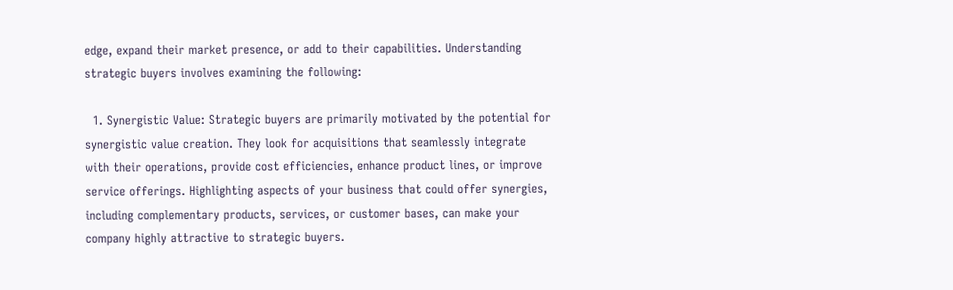edge, expand their market presence, or add to their capabilities. Understanding strategic buyers involves examining the following:

  1. Synergistic Value: Strategic buyers are primarily motivated by the potential for synergistic value creation. They look for acquisitions that seamlessly integrate with their operations, provide cost efficiencies, enhance product lines, or improve service offerings. Highlighting aspects of your business that could offer synergies, including complementary products, services, or customer bases, can make your company highly attractive to strategic buyers.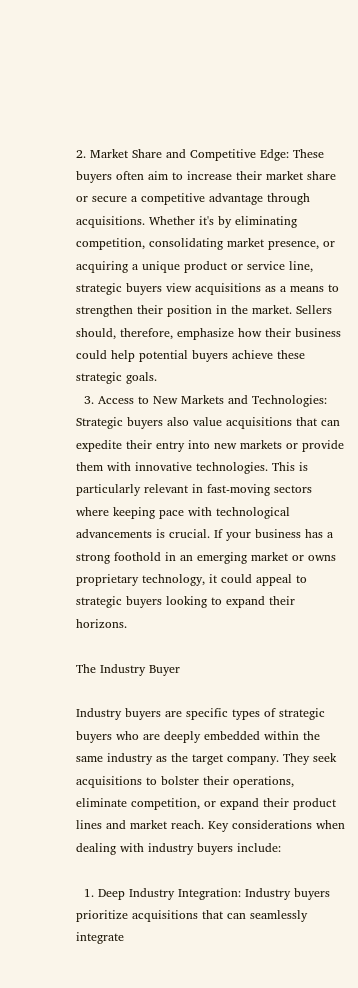2. Market Share and Competitive Edge: These buyers often aim to increase their market share or secure a competitive advantage through acquisitions. Whether it's by eliminating competition, consolidating market presence, or acquiring a unique product or service line, strategic buyers view acquisitions as a means to strengthen their position in the market. Sellers should, therefore, emphasize how their business could help potential buyers achieve these strategic goals.
  3. Access to New Markets and Technologies: Strategic buyers also value acquisitions that can expedite their entry into new markets or provide them with innovative technologies. This is particularly relevant in fast-moving sectors where keeping pace with technological advancements is crucial. If your business has a strong foothold in an emerging market or owns proprietary technology, it could appeal to strategic buyers looking to expand their horizons.

The Industry Buyer

Industry buyers are specific types of strategic buyers who are deeply embedded within the same industry as the target company. They seek acquisitions to bolster their operations, eliminate competition, or expand their product lines and market reach. Key considerations when dealing with industry buyers include:

  1. Deep Industry Integration: Industry buyers prioritize acquisitions that can seamlessly integrate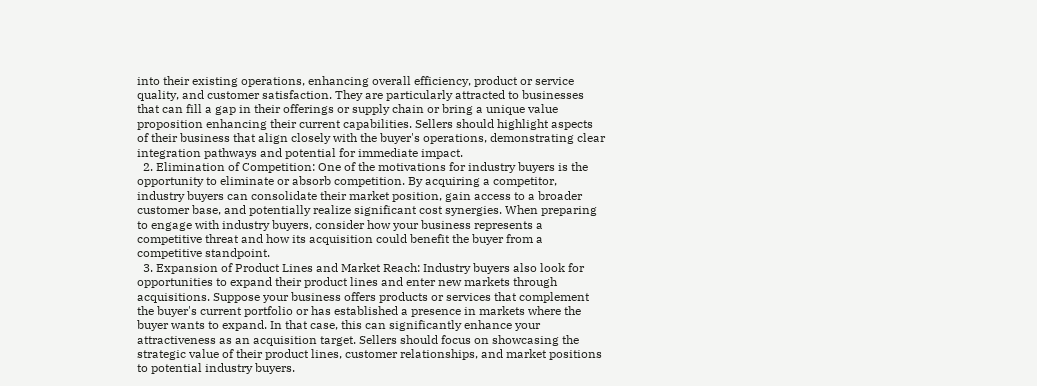into their existing operations, enhancing overall efficiency, product or service quality, and customer satisfaction. They are particularly attracted to businesses that can fill a gap in their offerings or supply chain or bring a unique value proposition enhancing their current capabilities. Sellers should highlight aspects of their business that align closely with the buyer's operations, demonstrating clear integration pathways and potential for immediate impact.
  2. Elimination of Competition: One of the motivations for industry buyers is the opportunity to eliminate or absorb competition. By acquiring a competitor, industry buyers can consolidate their market position, gain access to a broader customer base, and potentially realize significant cost synergies. When preparing to engage with industry buyers, consider how your business represents a competitive threat and how its acquisition could benefit the buyer from a competitive standpoint.
  3. Expansion of Product Lines and Market Reach: Industry buyers also look for opportunities to expand their product lines and enter new markets through acquisitions. Suppose your business offers products or services that complement the buyer's current portfolio or has established a presence in markets where the buyer wants to expand. In that case, this can significantly enhance your attractiveness as an acquisition target. Sellers should focus on showcasing the strategic value of their product lines, customer relationships, and market positions to potential industry buyers.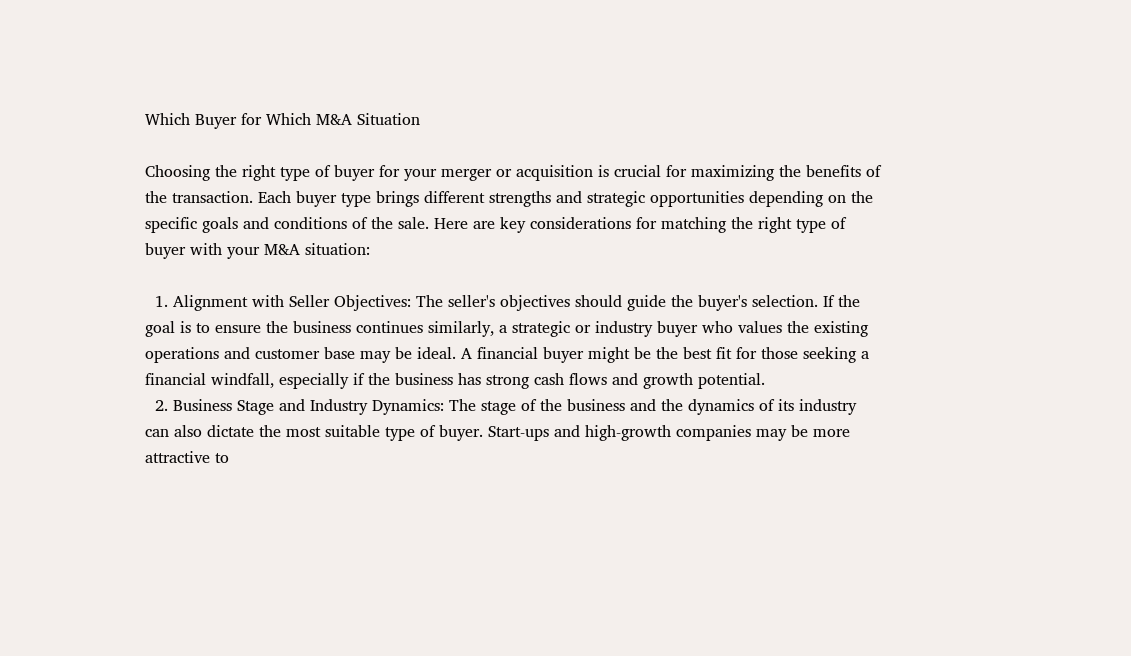Which Buyer for Which M&A Situation

Choosing the right type of buyer for your merger or acquisition is crucial for maximizing the benefits of the transaction. Each buyer type brings different strengths and strategic opportunities depending on the specific goals and conditions of the sale. Here are key considerations for matching the right type of buyer with your M&A situation:

  1. Alignment with Seller Objectives: The seller's objectives should guide the buyer's selection. If the goal is to ensure the business continues similarly, a strategic or industry buyer who values the existing operations and customer base may be ideal. A financial buyer might be the best fit for those seeking a financial windfall, especially if the business has strong cash flows and growth potential.
  2. Business Stage and Industry Dynamics: The stage of the business and the dynamics of its industry can also dictate the most suitable type of buyer. Start-ups and high-growth companies may be more attractive to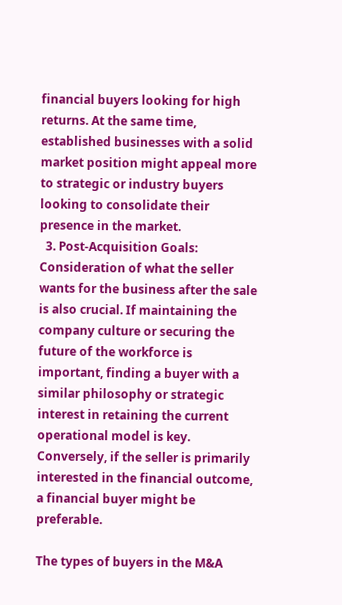financial buyers looking for high returns. At the same time, established businesses with a solid market position might appeal more to strategic or industry buyers looking to consolidate their presence in the market.
  3. Post-Acquisition Goals: Consideration of what the seller wants for the business after the sale is also crucial. If maintaining the company culture or securing the future of the workforce is important, finding a buyer with a similar philosophy or strategic interest in retaining the current operational model is key. Conversely, if the seller is primarily interested in the financial outcome, a financial buyer might be preferable.

The types of buyers in the M&A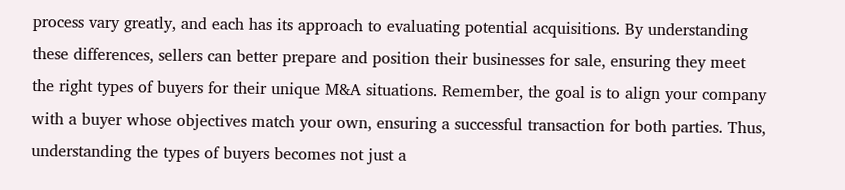process vary greatly, and each has its approach to evaluating potential acquisitions. By understanding these differences, sellers can better prepare and position their businesses for sale, ensuring they meet the right types of buyers for their unique M&A situations. Remember, the goal is to align your company with a buyer whose objectives match your own, ensuring a successful transaction for both parties. Thus, understanding the types of buyers becomes not just a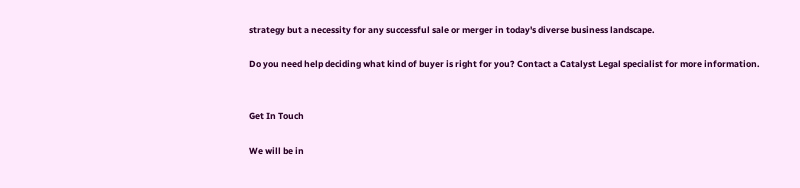strategy but a necessity for any successful sale or merger in today's diverse business landscape.

Do you need help deciding what kind of buyer is right for you? Contact a Catalyst Legal specialist for more information.


Get In Touch

We will be in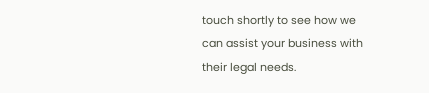touch shortly to see how we can assist your business with their legal needs.